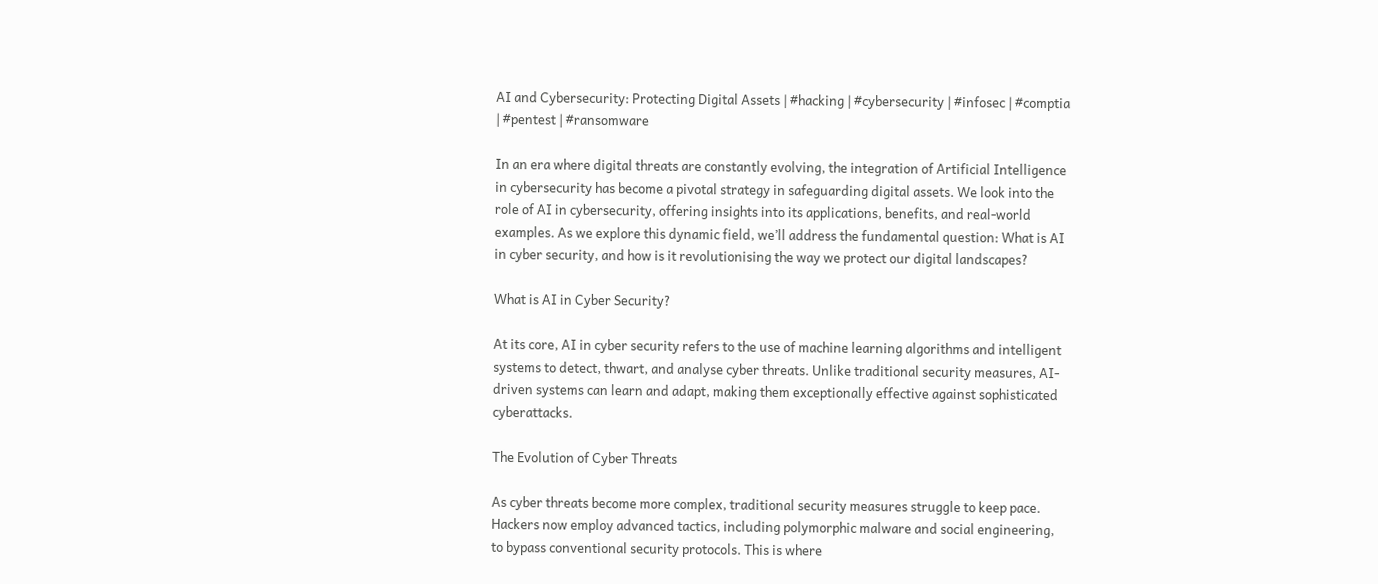AI and Cybersecurity: Protecting Digital Assets | #hacking | #cybersecurity | #infosec | #comptia | #pentest | #ransomware

In an era where digital threats are constantly evolving, the integration of Artificial Intelligence in cybersecurity has become a pivotal strategy in safeguarding digital assets. We look into the role of AI in cybersecurity, offering insights into its applications, benefits, and real-world examples. As we explore this dynamic field, we’ll address the fundamental question: What is AI in cyber security, and how is it revolutionising the way we protect our digital landscapes?

What is AI in Cyber Security?

At its core, AI in cyber security refers to the use of machine learning algorithms and intelligent systems to detect, thwart, and analyse cyber threats. Unlike traditional security measures, AI-driven systems can learn and adapt, making them exceptionally effective against sophisticated cyberattacks.

The Evolution of Cyber Threats

As cyber threats become more complex, traditional security measures struggle to keep pace. Hackers now employ advanced tactics, including polymorphic malware and social engineering, to bypass conventional security protocols. This is where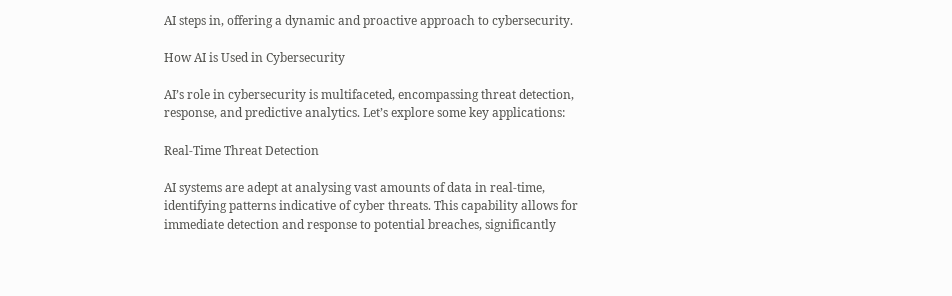AI steps in, offering a dynamic and proactive approach to cybersecurity.

How AI is Used in Cybersecurity

AI’s role in cybersecurity is multifaceted, encompassing threat detection, response, and predictive analytics. Let’s explore some key applications:

Real-Time Threat Detection

AI systems are adept at analysing vast amounts of data in real-time, identifying patterns indicative of cyber threats. This capability allows for immediate detection and response to potential breaches, significantly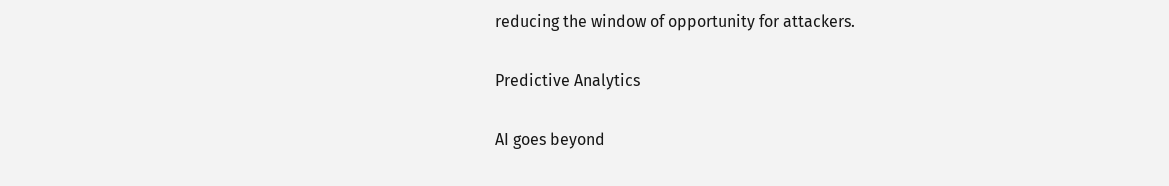reducing the window of opportunity for attackers.

Predictive Analytics

AI goes beyond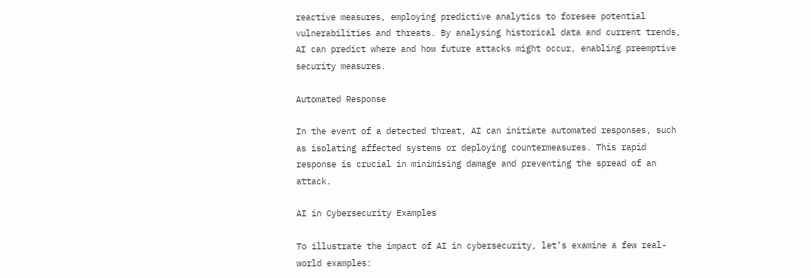reactive measures, employing predictive analytics to foresee potential vulnerabilities and threats. By analysing historical data and current trends, AI can predict where and how future attacks might occur, enabling preemptive security measures.

Automated Response

In the event of a detected threat, AI can initiate automated responses, such as isolating affected systems or deploying countermeasures. This rapid response is crucial in minimising damage and preventing the spread of an attack.

AI in Cybersecurity Examples

To illustrate the impact of AI in cybersecurity, let’s examine a few real-world examples: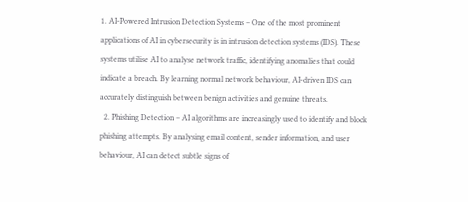1. AI-Powered Intrusion Detection Systems – One of the most prominent applications of AI in cybersecurity is in intrusion detection systems (IDS). These systems utilise AI to analyse network traffic, identifying anomalies that could indicate a breach. By learning normal network behaviour, AI-driven IDS can accurately distinguish between benign activities and genuine threats.
  2. Phishing Detection – AI algorithms are increasingly used to identify and block phishing attempts. By analysing email content, sender information, and user behaviour, AI can detect subtle signs of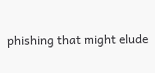phishing that might elude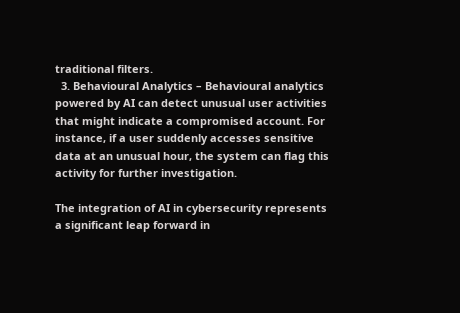traditional filters.
  3. Behavioural Analytics – Behavioural analytics powered by AI can detect unusual user activities that might indicate a compromised account. For instance, if a user suddenly accesses sensitive data at an unusual hour, the system can flag this activity for further investigation.

The integration of AI in cybersecurity represents a significant leap forward in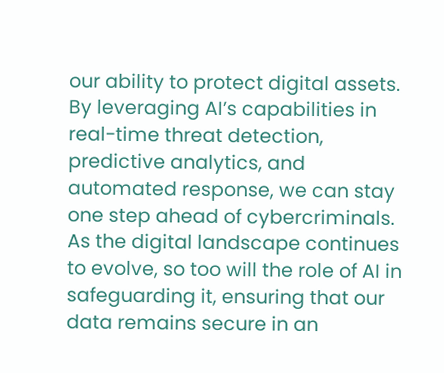our ability to protect digital assets. By leveraging AI’s capabilities in real-time threat detection, predictive analytics, and automated response, we can stay one step ahead of cybercriminals. As the digital landscape continues to evolve, so too will the role of AI in safeguarding it, ensuring that our data remains secure in an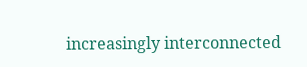increasingly interconnected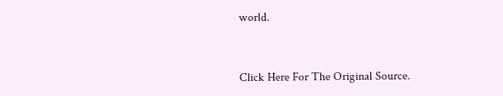world.


Click Here For The Original Source.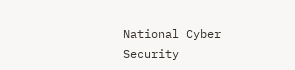National Cyber Security